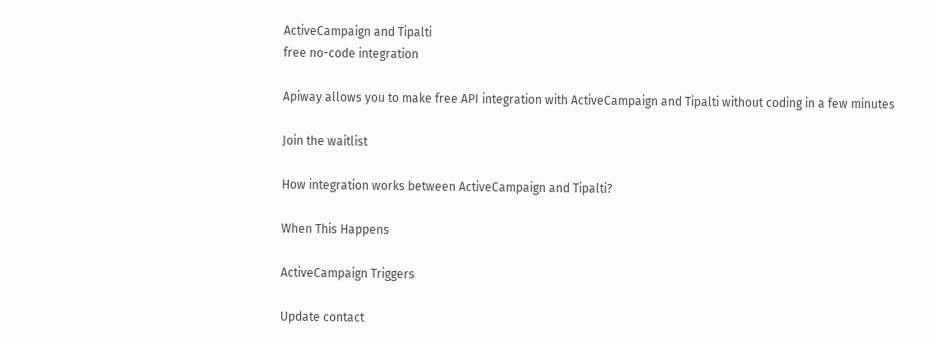ActiveCampaign and Tipalti
free no-code integration

Apiway allows you to make free API integration with ActiveCampaign and Tipalti without coding in a few minutes

Join the waitlist

How integration works between ActiveCampaign and Tipalti?

When This Happens

ActiveCampaign Triggers

Update contact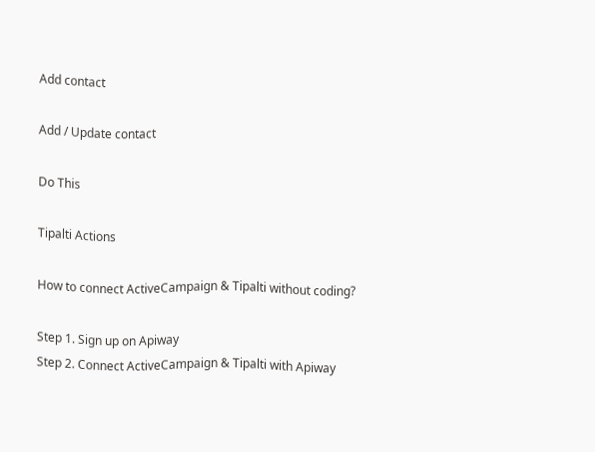Add contact

Add / Update contact

Do This

Tipalti Actions

How to connect ActiveCampaign & Tipalti without coding?

Step 1. Sign up on Apiway
Step 2. Connect ActiveCampaign & Tipalti with Apiway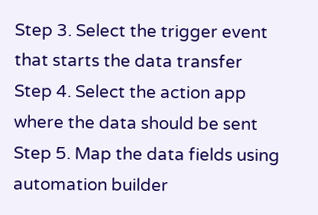Step 3. Select the trigger event that starts the data transfer
Step 4. Select the action app where the data should be sent
Step 5. Map the data fields using automation builder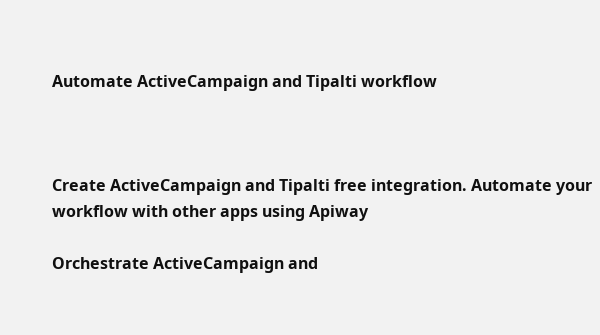Automate ActiveCampaign and Tipalti workflow



Create ActiveCampaign and Tipalti free integration. Automate your workflow with other apps using Apiway

Orchestrate ActiveCampaign and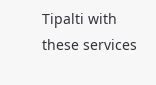Tipalti with these services